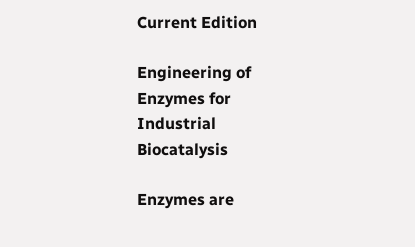Current Edition

Engineering of Enzymes for Industrial Biocatalysis

Enzymes are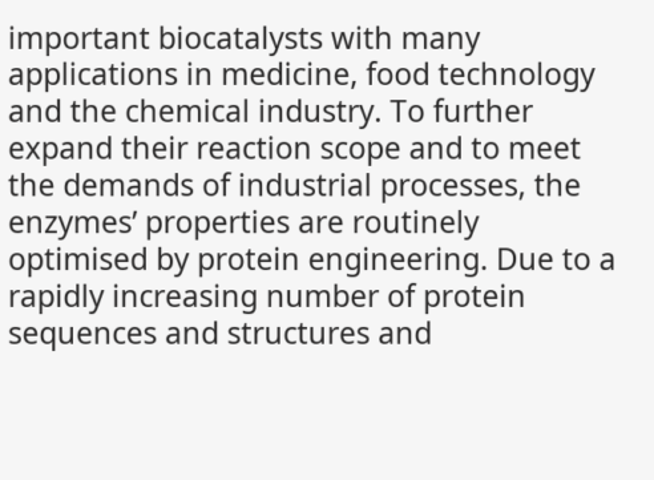important biocatalysts with many applications in medicine, food technology and the chemical industry. To further expand their reaction scope and to meet the demands of industrial processes, the enzymes’ properties are routinely optimised by protein engineering. Due to a rapidly increasing number of protein sequences and structures and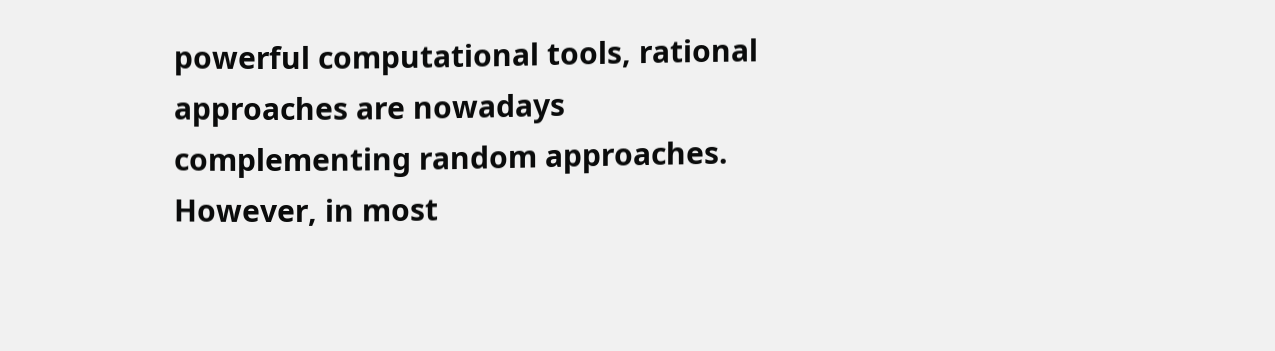powerful computational tools, rational approaches are nowadays complementing random approaches. However, in most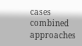cases combined approaches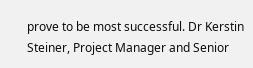prove to be most successful. Dr Kerstin Steiner, Project Manager and Senior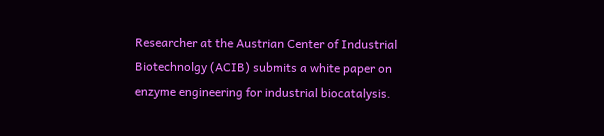Researcher at the Austrian Center of Industrial Biotechnolgy (ACIB) submits a white paper on enzyme engineering for industrial biocatalysis.